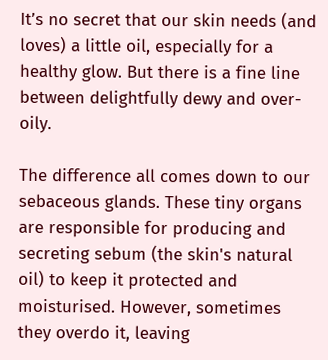It’s no secret that our skin needs (and loves) a little oil, especially for a healthy glow. But there is a fine line between delightfully dewy and over-oily.

The difference all comes down to our sebaceous glands. These tiny organs are responsible for producing and secreting sebum (the skin's natural oil) to keep it protected and moisturised. However, sometimes they overdo it, leaving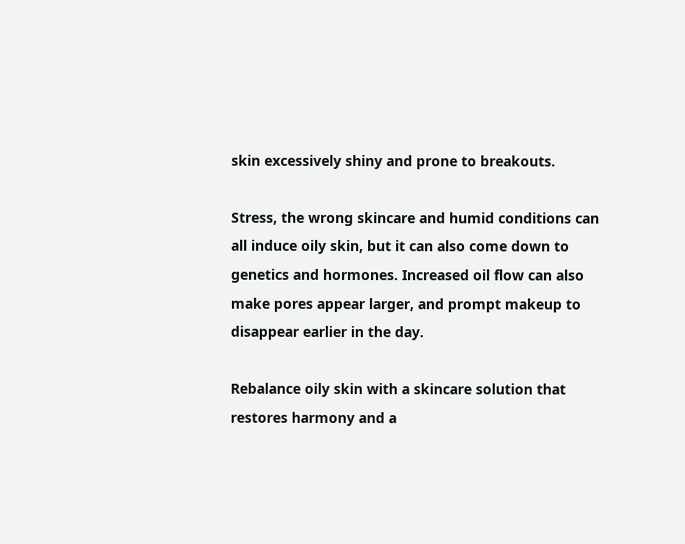skin excessively shiny and prone to breakouts.

Stress, the wrong skincare and humid conditions can all induce oily skin, but it can also come down to genetics and hormones. Increased oil flow can also make pores appear larger, and prompt makeup to disappear earlier in the day.

Rebalance oily skin with a skincare solution that restores harmony and a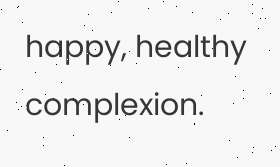happy, healthy complexion.